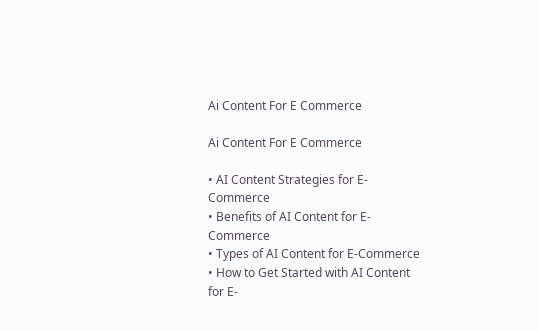Ai Content For E Commerce

Ai Content For E Commerce

• AI Content Strategies for E-Commerce
• Benefits of AI Content for E-Commerce
• Types of AI Content for E-Commerce
• How to Get Started with AI Content for E-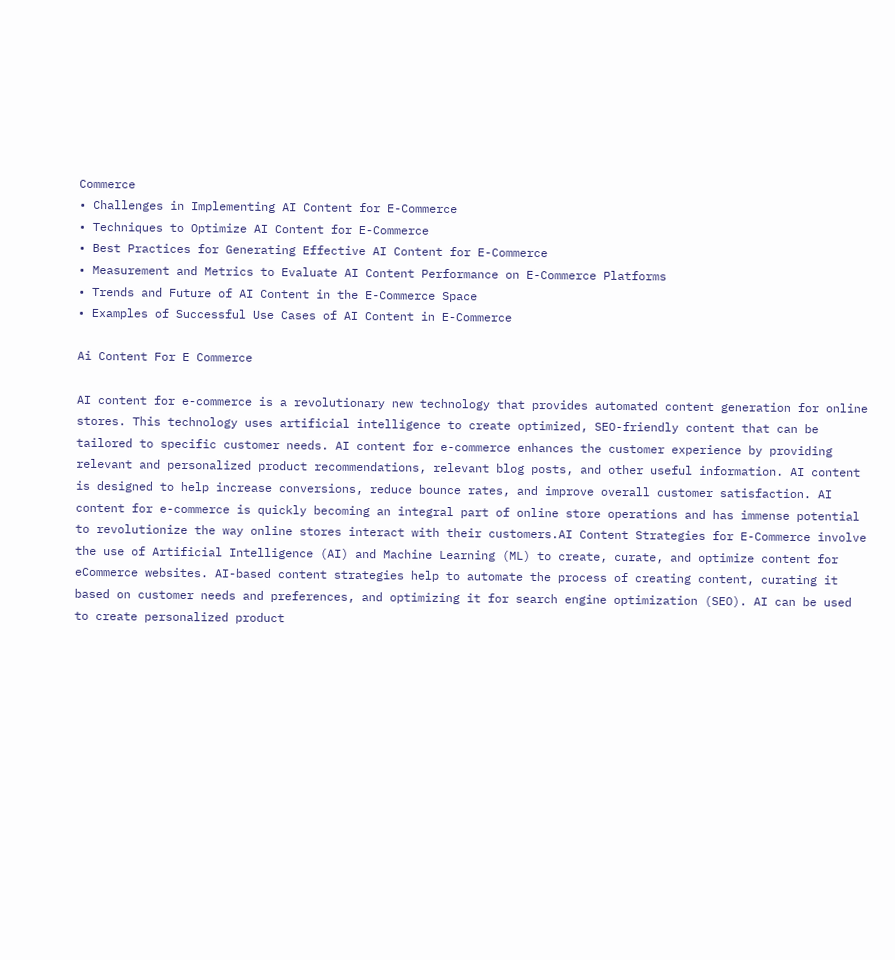Commerce
• Challenges in Implementing AI Content for E-Commerce
• Techniques to Optimize AI Content for E-Commerce
• Best Practices for Generating Effective AI Content for E-Commerce
• Measurement and Metrics to Evaluate AI Content Performance on E-Commerce Platforms
• Trends and Future of AI Content in the E-Commerce Space
• Examples of Successful Use Cases of AI Content in E-Commerce

Ai Content For E Commerce

AI content for e-commerce is a revolutionary new technology that provides automated content generation for online stores. This technology uses artificial intelligence to create optimized, SEO-friendly content that can be tailored to specific customer needs. AI content for e-commerce enhances the customer experience by providing relevant and personalized product recommendations, relevant blog posts, and other useful information. AI content is designed to help increase conversions, reduce bounce rates, and improve overall customer satisfaction. AI content for e-commerce is quickly becoming an integral part of online store operations and has immense potential to revolutionize the way online stores interact with their customers.AI Content Strategies for E-Commerce involve the use of Artificial Intelligence (AI) and Machine Learning (ML) to create, curate, and optimize content for eCommerce websites. AI-based content strategies help to automate the process of creating content, curating it based on customer needs and preferences, and optimizing it for search engine optimization (SEO). AI can be used to create personalized product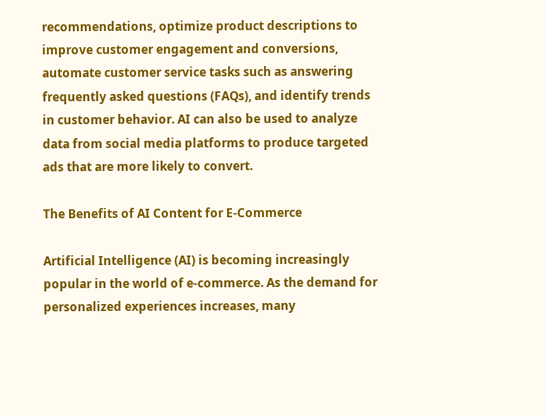recommendations, optimize product descriptions to improve customer engagement and conversions, automate customer service tasks such as answering frequently asked questions (FAQs), and identify trends in customer behavior. AI can also be used to analyze data from social media platforms to produce targeted ads that are more likely to convert.

The Benefits of AI Content for E-Commerce

Artificial Intelligence (AI) is becoming increasingly popular in the world of e-commerce. As the demand for personalized experiences increases, many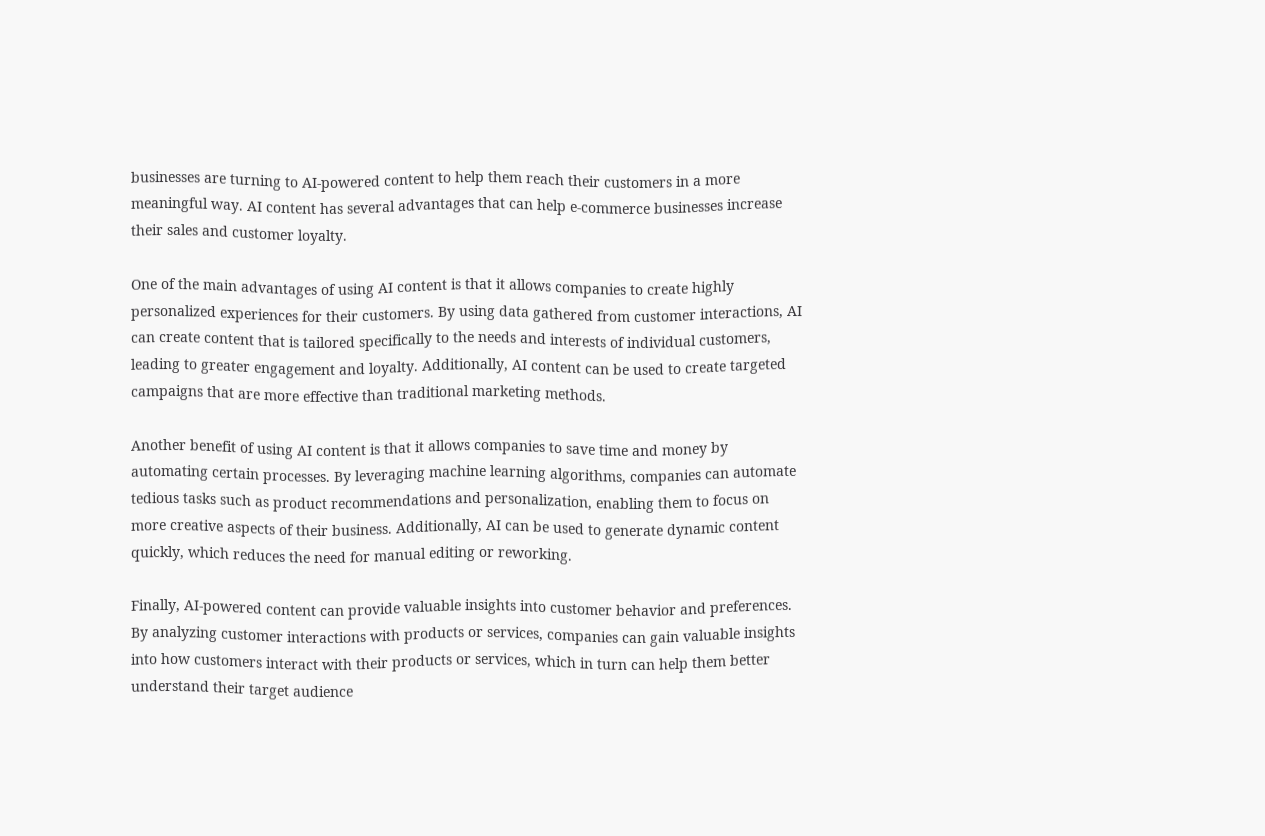businesses are turning to AI-powered content to help them reach their customers in a more meaningful way. AI content has several advantages that can help e-commerce businesses increase their sales and customer loyalty.

One of the main advantages of using AI content is that it allows companies to create highly personalized experiences for their customers. By using data gathered from customer interactions, AI can create content that is tailored specifically to the needs and interests of individual customers, leading to greater engagement and loyalty. Additionally, AI content can be used to create targeted campaigns that are more effective than traditional marketing methods.

Another benefit of using AI content is that it allows companies to save time and money by automating certain processes. By leveraging machine learning algorithms, companies can automate tedious tasks such as product recommendations and personalization, enabling them to focus on more creative aspects of their business. Additionally, AI can be used to generate dynamic content quickly, which reduces the need for manual editing or reworking.

Finally, AI-powered content can provide valuable insights into customer behavior and preferences. By analyzing customer interactions with products or services, companies can gain valuable insights into how customers interact with their products or services, which in turn can help them better understand their target audience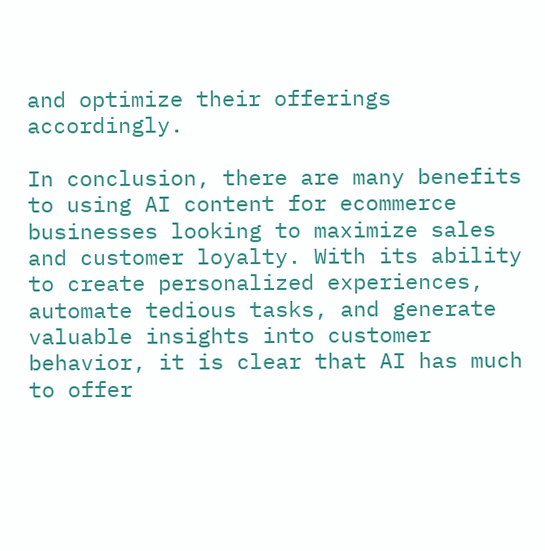and optimize their offerings accordingly.

In conclusion, there are many benefits to using AI content for ecommerce businesses looking to maximize sales and customer loyalty. With its ability to create personalized experiences, automate tedious tasks, and generate valuable insights into customer behavior, it is clear that AI has much to offer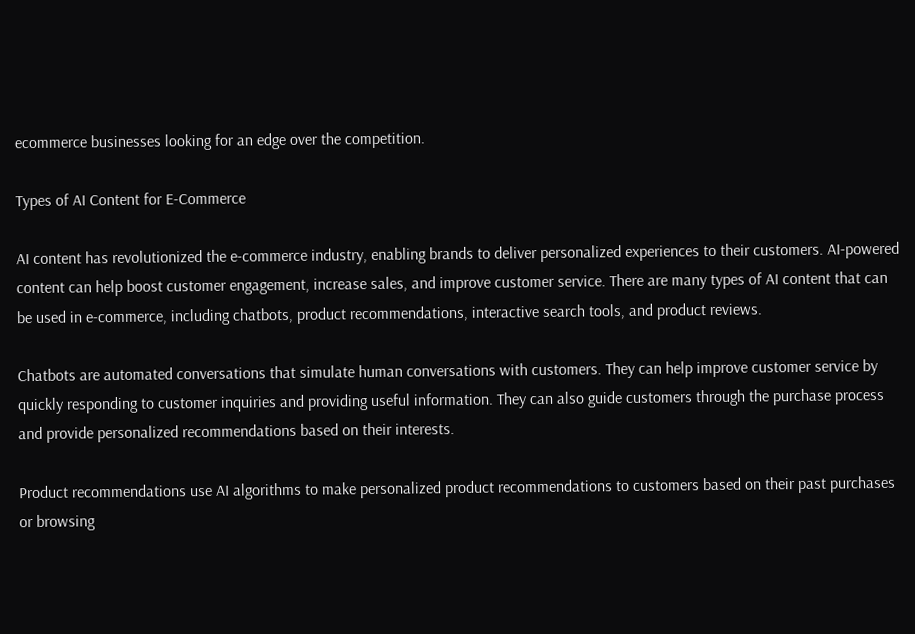ecommerce businesses looking for an edge over the competition.

Types of AI Content for E-Commerce

AI content has revolutionized the e-commerce industry, enabling brands to deliver personalized experiences to their customers. AI-powered content can help boost customer engagement, increase sales, and improve customer service. There are many types of AI content that can be used in e-commerce, including chatbots, product recommendations, interactive search tools, and product reviews.

Chatbots are automated conversations that simulate human conversations with customers. They can help improve customer service by quickly responding to customer inquiries and providing useful information. They can also guide customers through the purchase process and provide personalized recommendations based on their interests.

Product recommendations use AI algorithms to make personalized product recommendations to customers based on their past purchases or browsing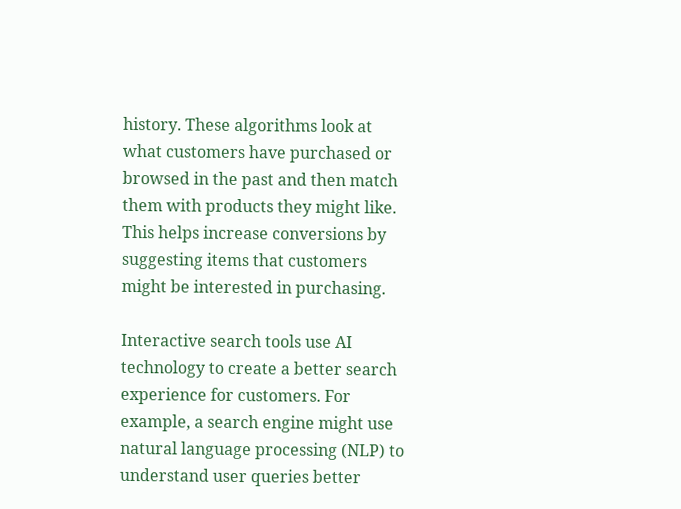history. These algorithms look at what customers have purchased or browsed in the past and then match them with products they might like. This helps increase conversions by suggesting items that customers might be interested in purchasing.

Interactive search tools use AI technology to create a better search experience for customers. For example, a search engine might use natural language processing (NLP) to understand user queries better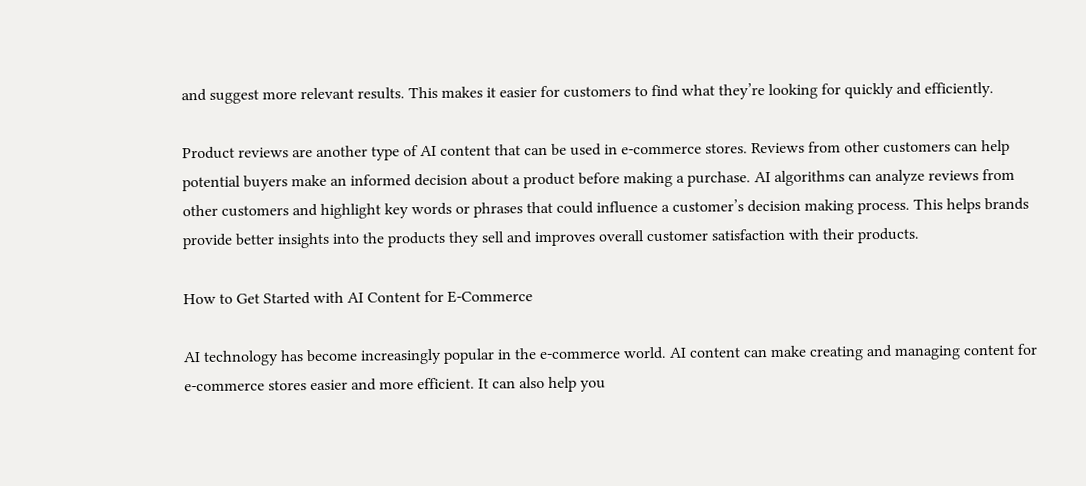and suggest more relevant results. This makes it easier for customers to find what they’re looking for quickly and efficiently.

Product reviews are another type of AI content that can be used in e-commerce stores. Reviews from other customers can help potential buyers make an informed decision about a product before making a purchase. AI algorithms can analyze reviews from other customers and highlight key words or phrases that could influence a customer’s decision making process. This helps brands provide better insights into the products they sell and improves overall customer satisfaction with their products.

How to Get Started with AI Content for E-Commerce

AI technology has become increasingly popular in the e-commerce world. AI content can make creating and managing content for e-commerce stores easier and more efficient. It can also help you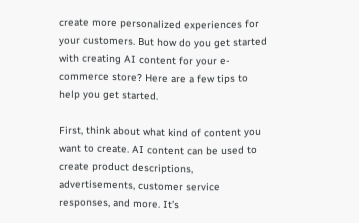create more personalized experiences for your customers. But how do you get started with creating AI content for your e-commerce store? Here are a few tips to help you get started.

First, think about what kind of content you want to create. AI content can be used to create product descriptions, advertisements, customer service responses, and more. It’s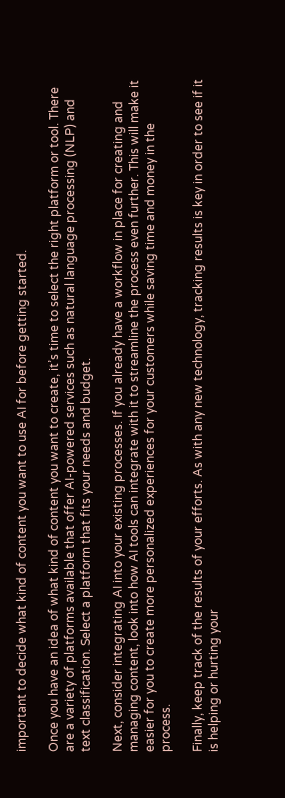important to decide what kind of content you want to use AI for before getting started.

Once you have an idea of what kind of content you want to create, it’s time to select the right platform or tool. There are a variety of platforms available that offer AI-powered services such as natural language processing (NLP) and text classification. Select a platform that fits your needs and budget.

Next, consider integrating AI into your existing processes. If you already have a workflow in place for creating and managing content, look into how AI tools can integrate with it to streamline the process even further. This will make it easier for you to create more personalized experiences for your customers while saving time and money in the process.

Finally, keep track of the results of your efforts. As with any new technology, tracking results is key in order to see if it is helping or hurting your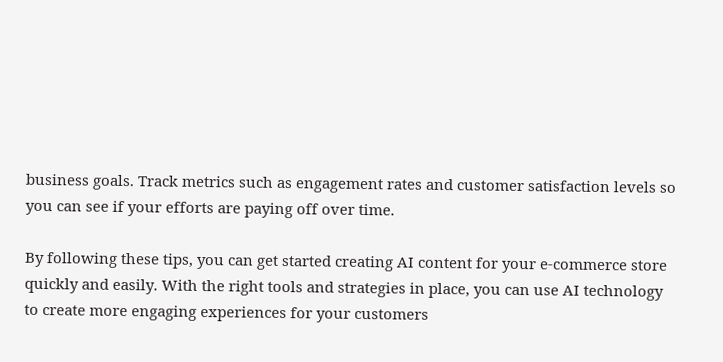business goals. Track metrics such as engagement rates and customer satisfaction levels so you can see if your efforts are paying off over time.

By following these tips, you can get started creating AI content for your e-commerce store quickly and easily. With the right tools and strategies in place, you can use AI technology to create more engaging experiences for your customers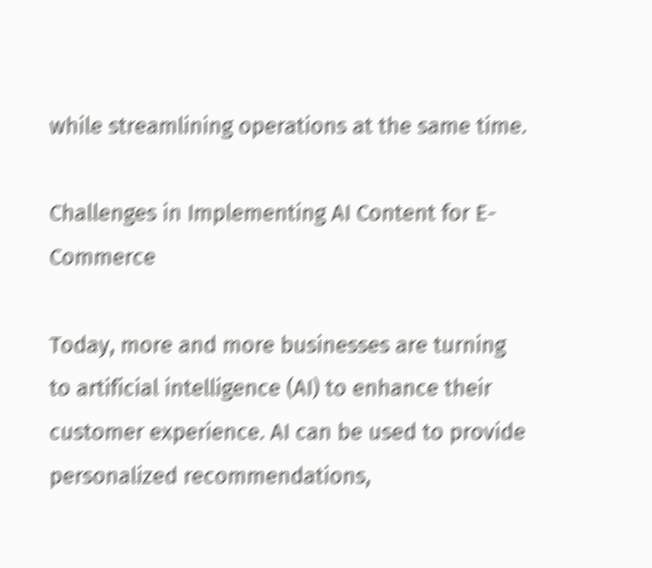while streamlining operations at the same time.

Challenges in Implementing AI Content for E-Commerce

Today, more and more businesses are turning to artificial intelligence (AI) to enhance their customer experience. AI can be used to provide personalized recommendations,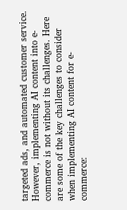targeted ads, and automated customer service. However, implementing AI content into e-commerce is not without its challenges. Here are some of the key challenges to consider when implementing AI content for e-commerce: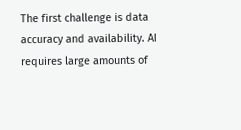The first challenge is data accuracy and availability. AI requires large amounts of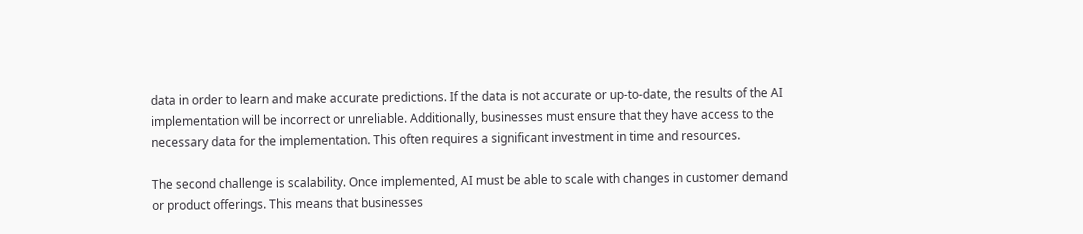data in order to learn and make accurate predictions. If the data is not accurate or up-to-date, the results of the AI implementation will be incorrect or unreliable. Additionally, businesses must ensure that they have access to the necessary data for the implementation. This often requires a significant investment in time and resources.

The second challenge is scalability. Once implemented, AI must be able to scale with changes in customer demand or product offerings. This means that businesses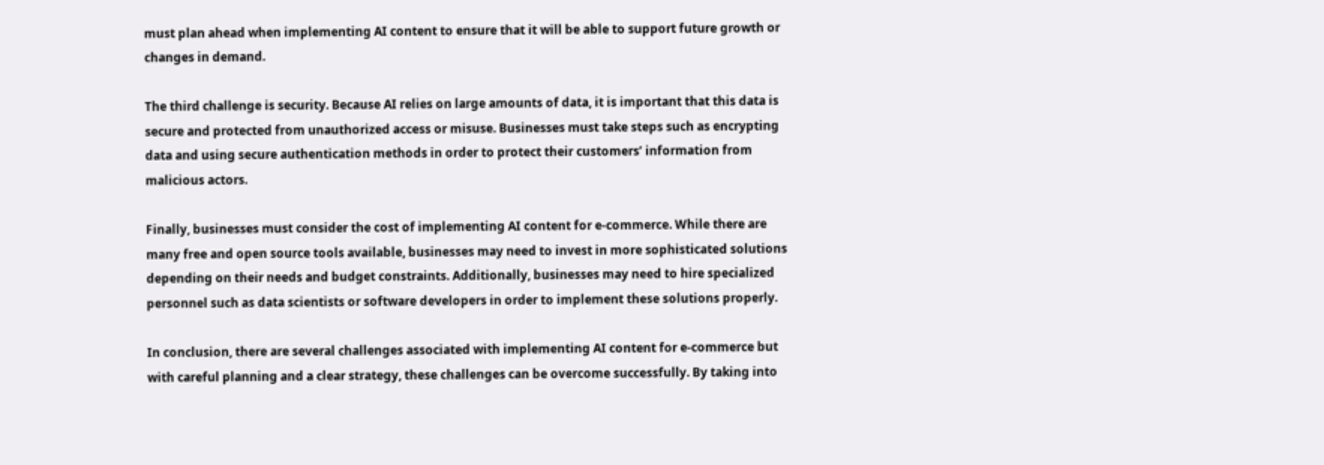must plan ahead when implementing AI content to ensure that it will be able to support future growth or changes in demand.

The third challenge is security. Because AI relies on large amounts of data, it is important that this data is secure and protected from unauthorized access or misuse. Businesses must take steps such as encrypting data and using secure authentication methods in order to protect their customers’ information from malicious actors.

Finally, businesses must consider the cost of implementing AI content for e-commerce. While there are many free and open source tools available, businesses may need to invest in more sophisticated solutions depending on their needs and budget constraints. Additionally, businesses may need to hire specialized personnel such as data scientists or software developers in order to implement these solutions properly.

In conclusion, there are several challenges associated with implementing AI content for e-commerce but with careful planning and a clear strategy, these challenges can be overcome successfully. By taking into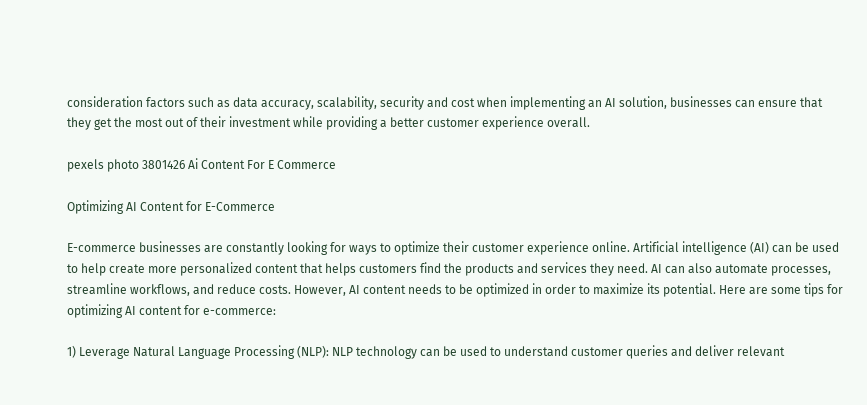consideration factors such as data accuracy, scalability, security and cost when implementing an AI solution, businesses can ensure that they get the most out of their investment while providing a better customer experience overall.

pexels photo 3801426 Ai Content For E Commerce

Optimizing AI Content for E-Commerce

E-commerce businesses are constantly looking for ways to optimize their customer experience online. Artificial intelligence (AI) can be used to help create more personalized content that helps customers find the products and services they need. AI can also automate processes, streamline workflows, and reduce costs. However, AI content needs to be optimized in order to maximize its potential. Here are some tips for optimizing AI content for e-commerce:

1) Leverage Natural Language Processing (NLP): NLP technology can be used to understand customer queries and deliver relevant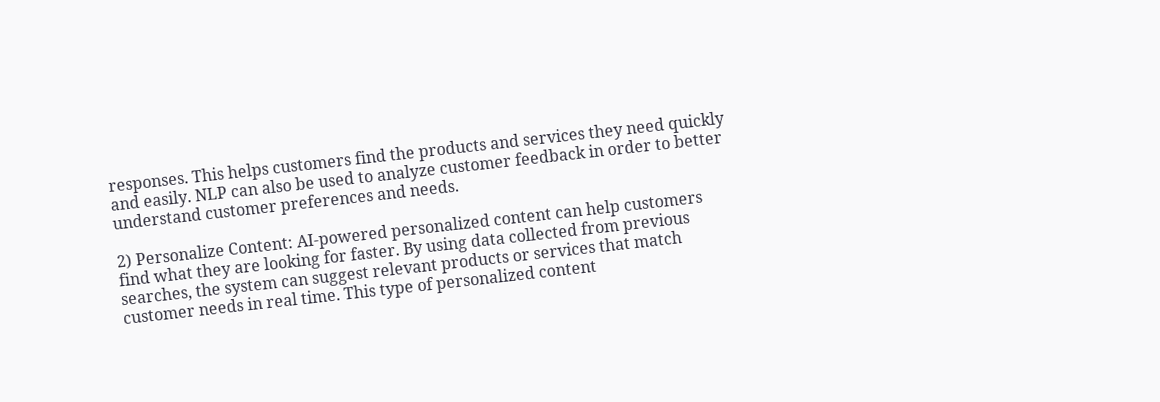responses. This helps customers find the products and services they need quickly and easily. NLP can also be used to analyze customer feedback in order to better understand customer preferences and needs.

2) Personalize Content: AI-powered personalized content can help customers find what they are looking for faster. By using data collected from previous searches, the system can suggest relevant products or services that match customer needs in real time. This type of personalized content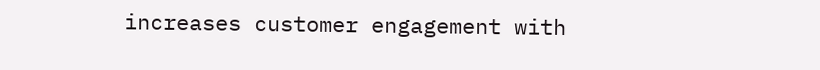increases customer engagement with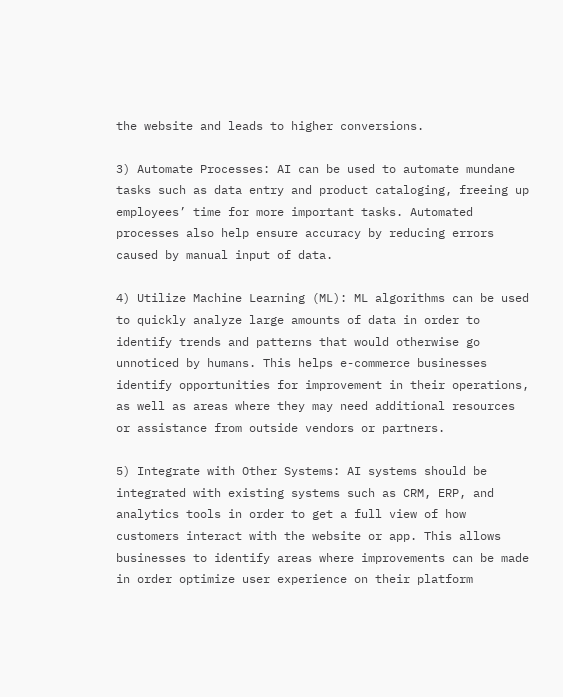the website and leads to higher conversions.

3) Automate Processes: AI can be used to automate mundane tasks such as data entry and product cataloging, freeing up employees’ time for more important tasks. Automated processes also help ensure accuracy by reducing errors caused by manual input of data.

4) Utilize Machine Learning (ML): ML algorithms can be used to quickly analyze large amounts of data in order to identify trends and patterns that would otherwise go unnoticed by humans. This helps e-commerce businesses identify opportunities for improvement in their operations, as well as areas where they may need additional resources or assistance from outside vendors or partners.

5) Integrate with Other Systems: AI systems should be integrated with existing systems such as CRM, ERP, and analytics tools in order to get a full view of how customers interact with the website or app. This allows businesses to identify areas where improvements can be made in order optimize user experience on their platform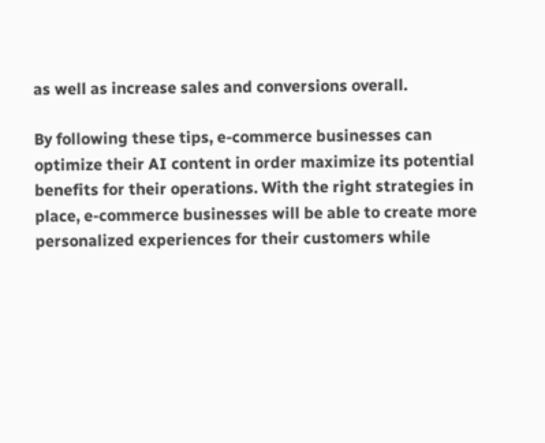as well as increase sales and conversions overall.

By following these tips, e-commerce businesses can optimize their AI content in order maximize its potential benefits for their operations. With the right strategies in place, e-commerce businesses will be able to create more personalized experiences for their customers while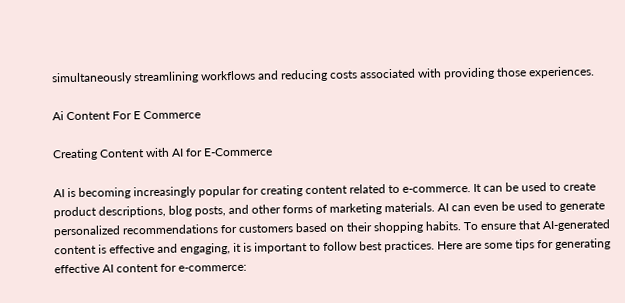simultaneously streamlining workflows and reducing costs associated with providing those experiences.

Ai Content For E Commerce

Creating Content with AI for E-Commerce

AI is becoming increasingly popular for creating content related to e-commerce. It can be used to create product descriptions, blog posts, and other forms of marketing materials. AI can even be used to generate personalized recommendations for customers based on their shopping habits. To ensure that AI-generated content is effective and engaging, it is important to follow best practices. Here are some tips for generating effective AI content for e-commerce: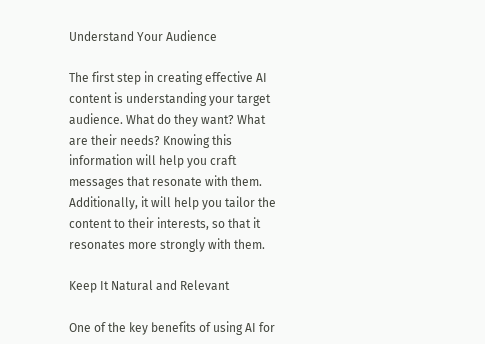Understand Your Audience

The first step in creating effective AI content is understanding your target audience. What do they want? What are their needs? Knowing this information will help you craft messages that resonate with them. Additionally, it will help you tailor the content to their interests, so that it resonates more strongly with them.

Keep It Natural and Relevant

One of the key benefits of using AI for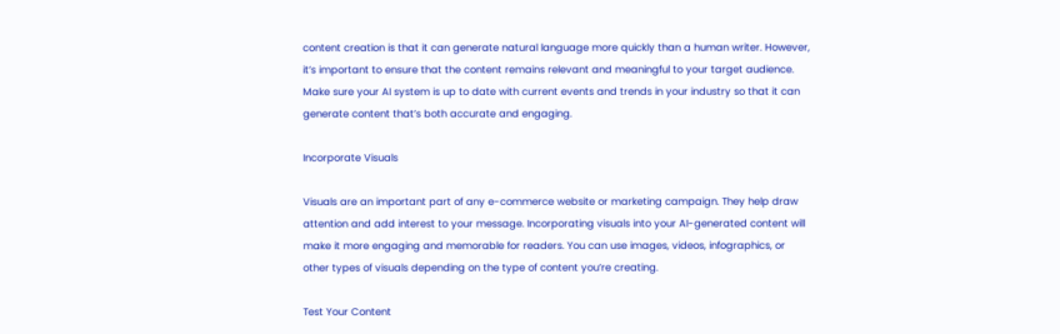content creation is that it can generate natural language more quickly than a human writer. However, it’s important to ensure that the content remains relevant and meaningful to your target audience. Make sure your AI system is up to date with current events and trends in your industry so that it can generate content that’s both accurate and engaging.

Incorporate Visuals

Visuals are an important part of any e-commerce website or marketing campaign. They help draw attention and add interest to your message. Incorporating visuals into your AI-generated content will make it more engaging and memorable for readers. You can use images, videos, infographics, or other types of visuals depending on the type of content you’re creating.

Test Your Content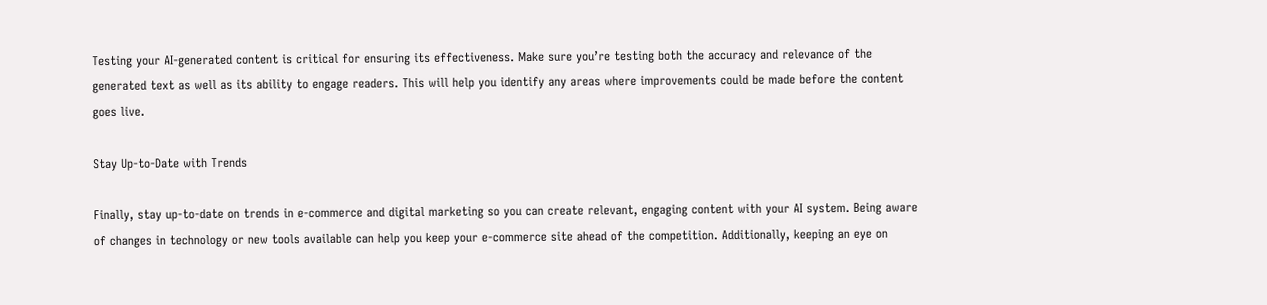Testing your AI-generated content is critical for ensuring its effectiveness. Make sure you’re testing both the accuracy and relevance of the generated text as well as its ability to engage readers. This will help you identify any areas where improvements could be made before the content goes live.

Stay Up-to-Date with Trends

Finally, stay up-to-date on trends in e-commerce and digital marketing so you can create relevant, engaging content with your AI system. Being aware of changes in technology or new tools available can help you keep your e-commerce site ahead of the competition. Additionally, keeping an eye on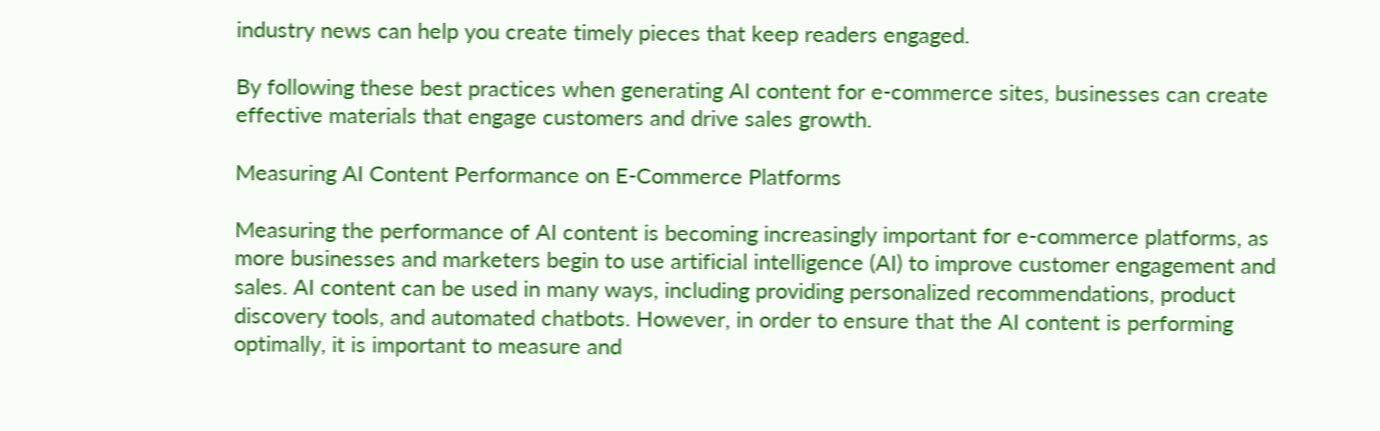industry news can help you create timely pieces that keep readers engaged.

By following these best practices when generating AI content for e-commerce sites, businesses can create effective materials that engage customers and drive sales growth.

Measuring AI Content Performance on E-Commerce Platforms

Measuring the performance of AI content is becoming increasingly important for e-commerce platforms, as more businesses and marketers begin to use artificial intelligence (AI) to improve customer engagement and sales. AI content can be used in many ways, including providing personalized recommendations, product discovery tools, and automated chatbots. However, in order to ensure that the AI content is performing optimally, it is important to measure and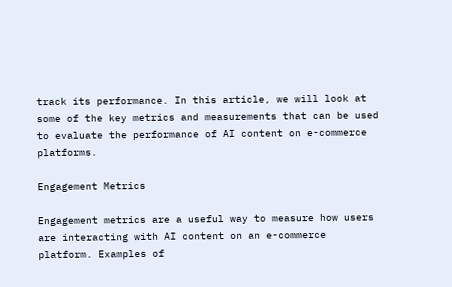track its performance. In this article, we will look at some of the key metrics and measurements that can be used to evaluate the performance of AI content on e-commerce platforms.

Engagement Metrics

Engagement metrics are a useful way to measure how users are interacting with AI content on an e-commerce platform. Examples of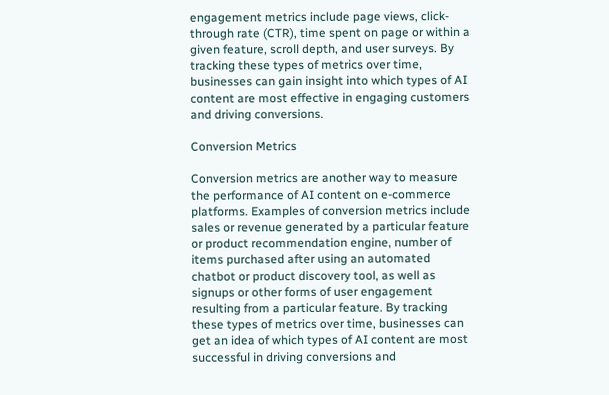engagement metrics include page views, click-through rate (CTR), time spent on page or within a given feature, scroll depth, and user surveys. By tracking these types of metrics over time, businesses can gain insight into which types of AI content are most effective in engaging customers and driving conversions.

Conversion Metrics

Conversion metrics are another way to measure the performance of AI content on e-commerce platforms. Examples of conversion metrics include sales or revenue generated by a particular feature or product recommendation engine, number of items purchased after using an automated chatbot or product discovery tool, as well as signups or other forms of user engagement resulting from a particular feature. By tracking these types of metrics over time, businesses can get an idea of which types of AI content are most successful in driving conversions and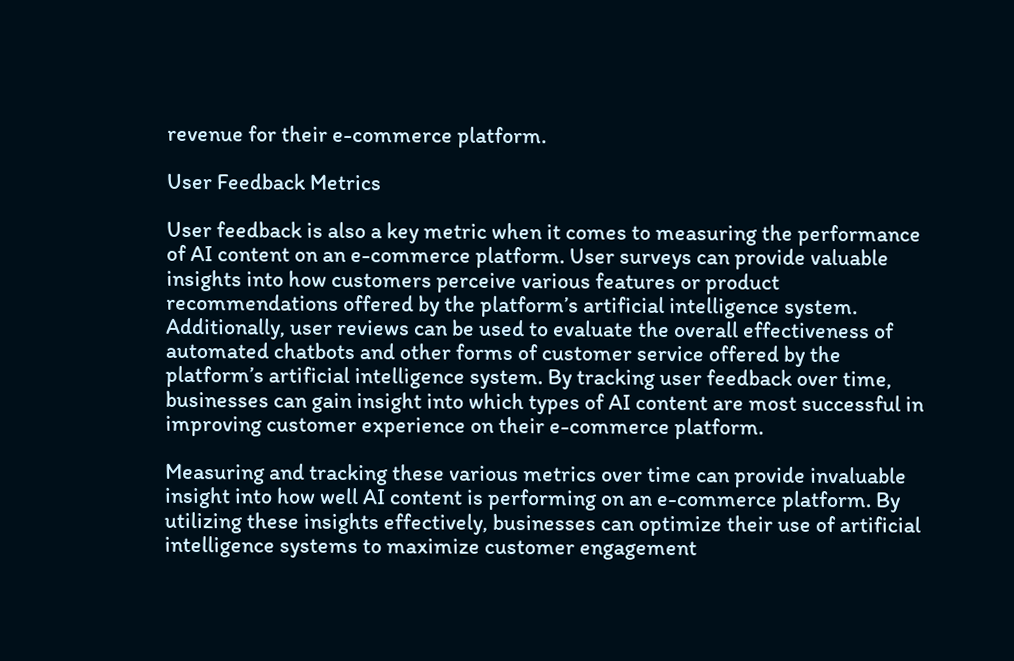revenue for their e-commerce platform.

User Feedback Metrics

User feedback is also a key metric when it comes to measuring the performance of AI content on an e-commerce platform. User surveys can provide valuable insights into how customers perceive various features or product recommendations offered by the platform’s artificial intelligence system. Additionally, user reviews can be used to evaluate the overall effectiveness of automated chatbots and other forms of customer service offered by the platform’s artificial intelligence system. By tracking user feedback over time, businesses can gain insight into which types of AI content are most successful in improving customer experience on their e-commerce platform.

Measuring and tracking these various metrics over time can provide invaluable insight into how well AI content is performing on an e-commerce platform. By utilizing these insights effectively, businesses can optimize their use of artificial intelligence systems to maximize customer engagement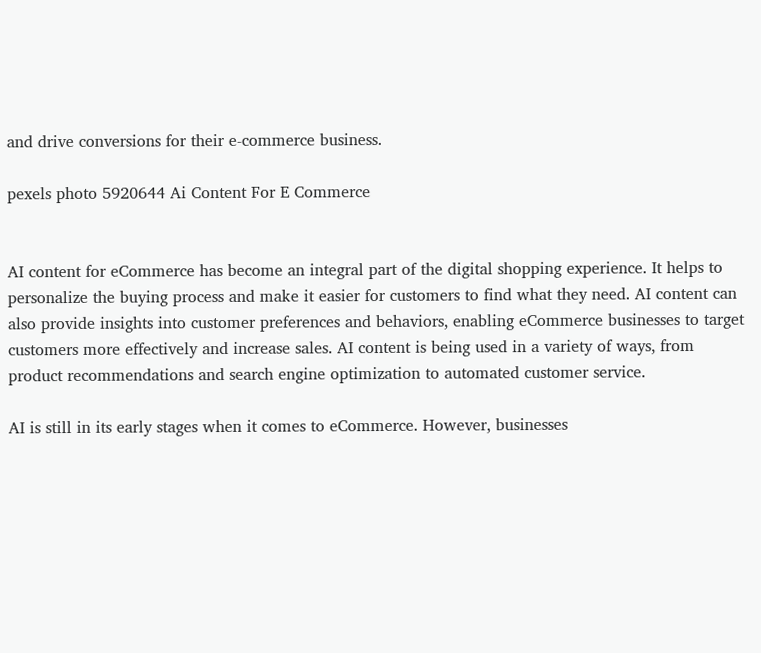and drive conversions for their e-commerce business.

pexels photo 5920644 Ai Content For E Commerce


AI content for eCommerce has become an integral part of the digital shopping experience. It helps to personalize the buying process and make it easier for customers to find what they need. AI content can also provide insights into customer preferences and behaviors, enabling eCommerce businesses to target customers more effectively and increase sales. AI content is being used in a variety of ways, from product recommendations and search engine optimization to automated customer service.

AI is still in its early stages when it comes to eCommerce. However, businesses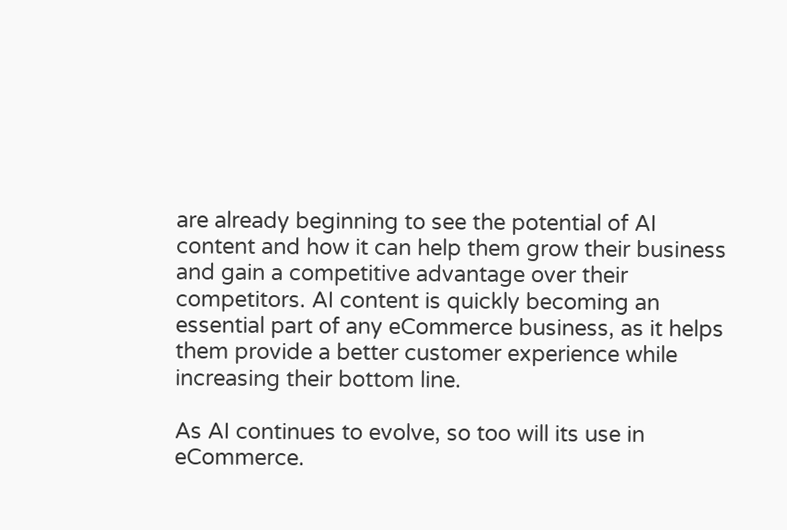are already beginning to see the potential of AI content and how it can help them grow their business and gain a competitive advantage over their competitors. AI content is quickly becoming an essential part of any eCommerce business, as it helps them provide a better customer experience while increasing their bottom line.

As AI continues to evolve, so too will its use in eCommerce.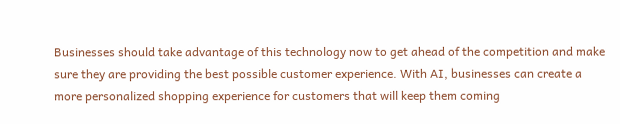Businesses should take advantage of this technology now to get ahead of the competition and make sure they are providing the best possible customer experience. With AI, businesses can create a more personalized shopping experience for customers that will keep them coming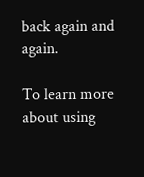back again and again.

To learn more about using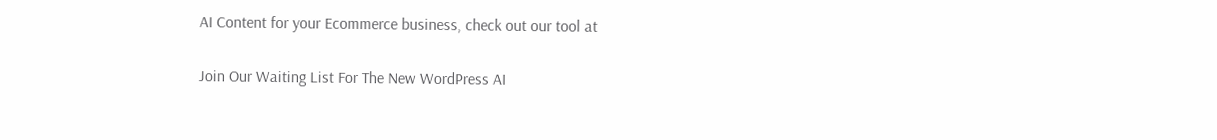AI Content for your Ecommerce business, check out our tool at


Join Our Waiting List For The New WordPress AI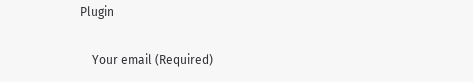Plugin

    Your email (Required)